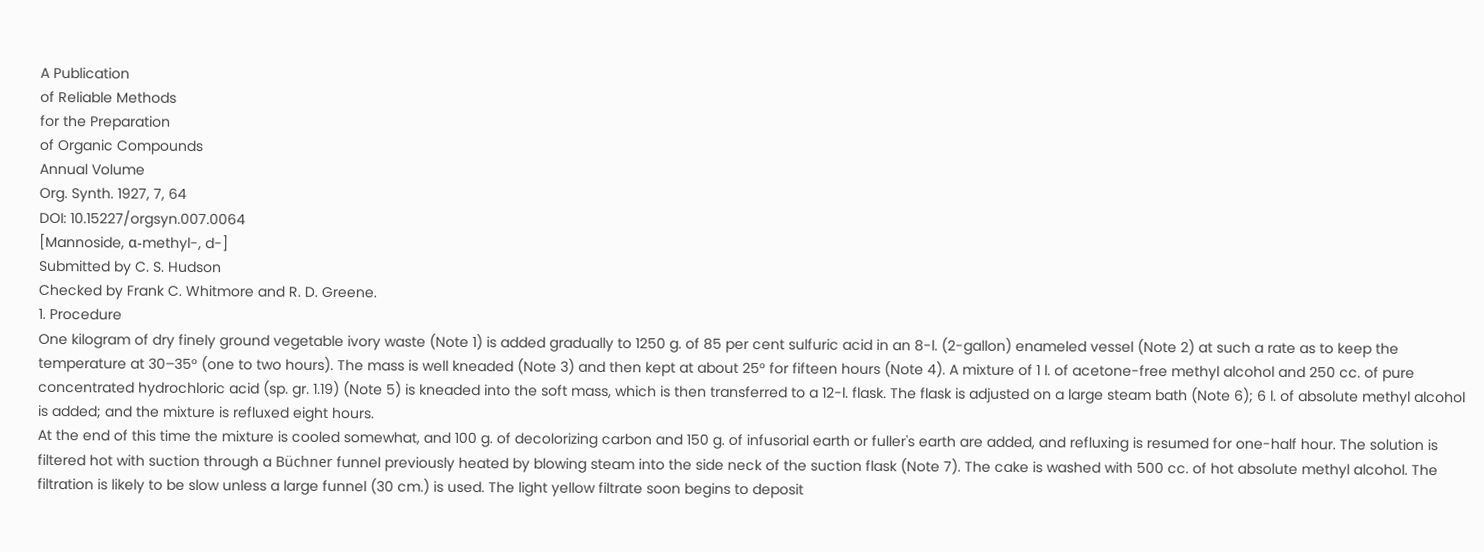A Publication
of Reliable Methods
for the Preparation
of Organic Compounds
Annual Volume
Org. Synth. 1927, 7, 64
DOI: 10.15227/orgsyn.007.0064
[Mannoside, α-methyl-, d-]
Submitted by C. S. Hudson
Checked by Frank C. Whitmore and R. D. Greene.
1. Procedure
One kilogram of dry finely ground vegetable ivory waste (Note 1) is added gradually to 1250 g. of 85 per cent sulfuric acid in an 8-l. (2-gallon) enameled vessel (Note 2) at such a rate as to keep the temperature at 30–35° (one to two hours). The mass is well kneaded (Note 3) and then kept at about 25° for fifteen hours (Note 4). A mixture of 1 l. of acetone-free methyl alcohol and 250 cc. of pure concentrated hydrochloric acid (sp. gr. 1.19) (Note 5) is kneaded into the soft mass, which is then transferred to a 12-l. flask. The flask is adjusted on a large steam bath (Note 6); 6 l. of absolute methyl alcohol is added; and the mixture is refluxed eight hours.
At the end of this time the mixture is cooled somewhat, and 100 g. of decolorizing carbon and 150 g. of infusorial earth or fuller's earth are added, and refluxing is resumed for one-half hour. The solution is filtered hot with suction through a Büchner funnel previously heated by blowing steam into the side neck of the suction flask (Note 7). The cake is washed with 500 cc. of hot absolute methyl alcohol. The filtration is likely to be slow unless a large funnel (30 cm.) is used. The light yellow filtrate soon begins to deposit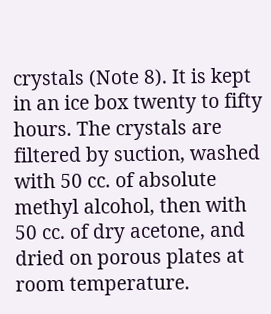crystals (Note 8). It is kept in an ice box twenty to fifty hours. The crystals are filtered by suction, washed with 50 cc. of absolute methyl alcohol, then with 50 cc. of dry acetone, and dried on porous plates at room temperature.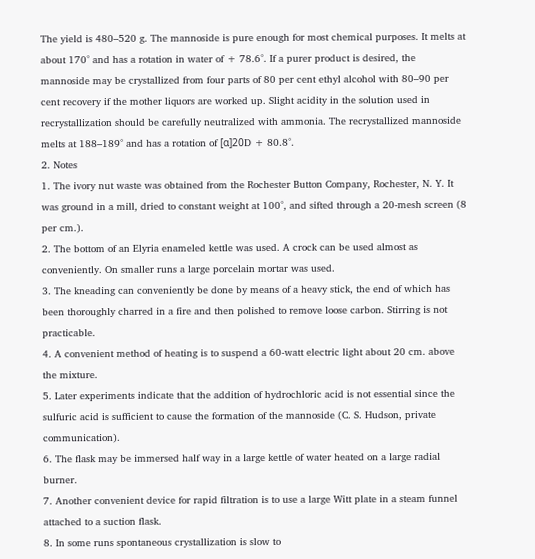The yield is 480–520 g. The mannoside is pure enough for most chemical purposes. It melts at about 170° and has a rotation in water of + 78.6°. If a purer product is desired, the mannoside may be crystallized from four parts of 80 per cent ethyl alcohol with 80–90 per cent recovery if the mother liquors are worked up. Slight acidity in the solution used in recrystallization should be carefully neutralized with ammonia. The recrystallized mannoside melts at 188–189° and has a rotation of [α]20D + 80.8°.
2. Notes
1. The ivory nut waste was obtained from the Rochester Button Company, Rochester, N. Y. It was ground in a mill, dried to constant weight at 100°, and sifted through a 20-mesh screen (8 per cm.).
2. The bottom of an Elyria enameled kettle was used. A crock can be used almost as conveniently. On smaller runs a large porcelain mortar was used.
3. The kneading can conveniently be done by means of a heavy stick, the end of which has been thoroughly charred in a fire and then polished to remove loose carbon. Stirring is not practicable.
4. A convenient method of heating is to suspend a 60-watt electric light about 20 cm. above the mixture.
5. Later experiments indicate that the addition of hydrochloric acid is not essential since the sulfuric acid is sufficient to cause the formation of the mannoside (C. S. Hudson, private communication).
6. The flask may be immersed half way in a large kettle of water heated on a large radial burner.
7. Another convenient device for rapid filtration is to use a large Witt plate in a steam funnel attached to a suction flask.
8. In some runs spontaneous crystallization is slow to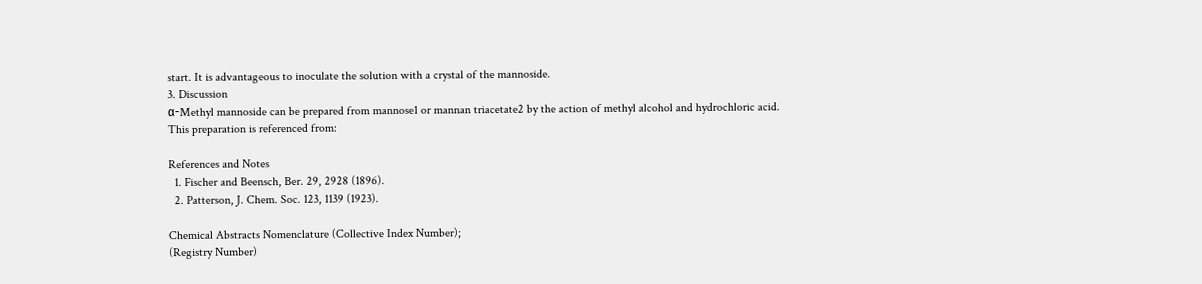start. It is advantageous to inoculate the solution with a crystal of the mannoside.
3. Discussion
α-Methyl mannoside can be prepared from mannose1 or mannan triacetate2 by the action of methyl alcohol and hydrochloric acid.
This preparation is referenced from:

References and Notes
  1. Fischer and Beensch, Ber. 29, 2928 (1896).
  2. Patterson, J. Chem. Soc. 123, 1139 (1923).

Chemical Abstracts Nomenclature (Collective Index Number);
(Registry Number)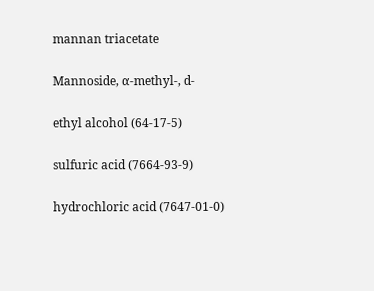mannan triacetate

Mannoside, α-methyl-, d-

ethyl alcohol (64-17-5)

sulfuric acid (7664-93-9)

hydrochloric acid (7647-01-0)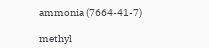ammonia (7664-41-7)

methyl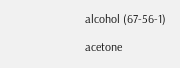alcohol (67-56-1)

acetone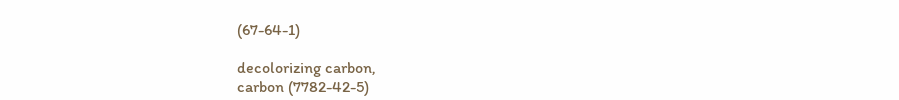(67-64-1)

decolorizing carbon,
carbon (7782-42-5)